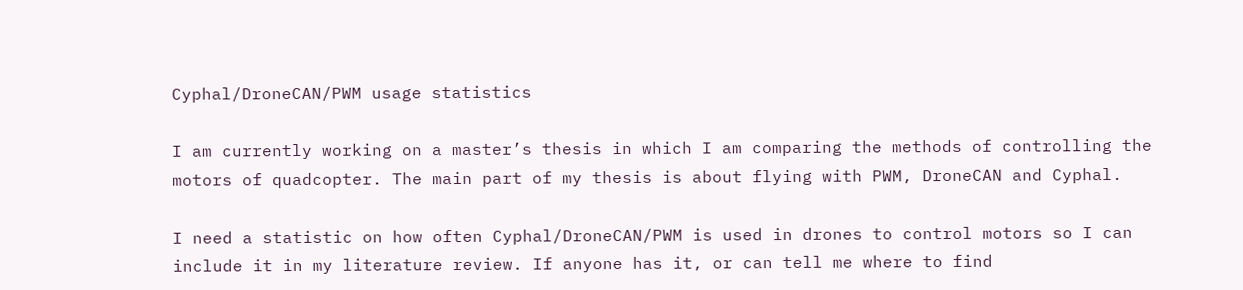Cyphal/DroneCAN/PWM usage statistics

I am currently working on a master’s thesis in which I am comparing the methods of controlling the motors of quadcopter. The main part of my thesis is about flying with PWM, DroneCAN and Cyphal.

I need a statistic on how often Cyphal/DroneCAN/PWM is used in drones to control motors so I can include it in my literature review. If anyone has it, or can tell me where to find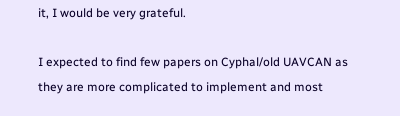it, I would be very grateful.

I expected to find few papers on Cyphal/old UAVCAN as they are more complicated to implement and most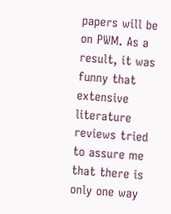papers will be on PWM. As a result, it was funny that extensive literature reviews tried to assure me that there is only one way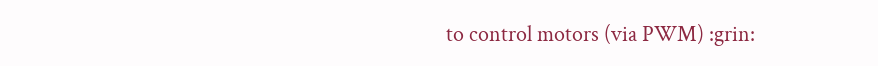to control motors (via PWM) :grin: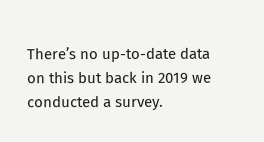There’s no up-to-date data on this but back in 2019 we conducted a survey.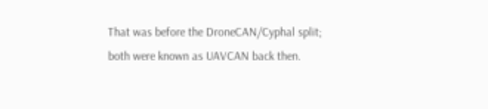That was before the DroneCAN/Cyphal split; both were known as UAVCAN back then.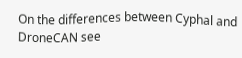On the differences between Cyphal and DroneCAN see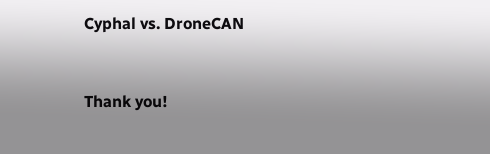Cyphal vs. DroneCAN


Thank you!